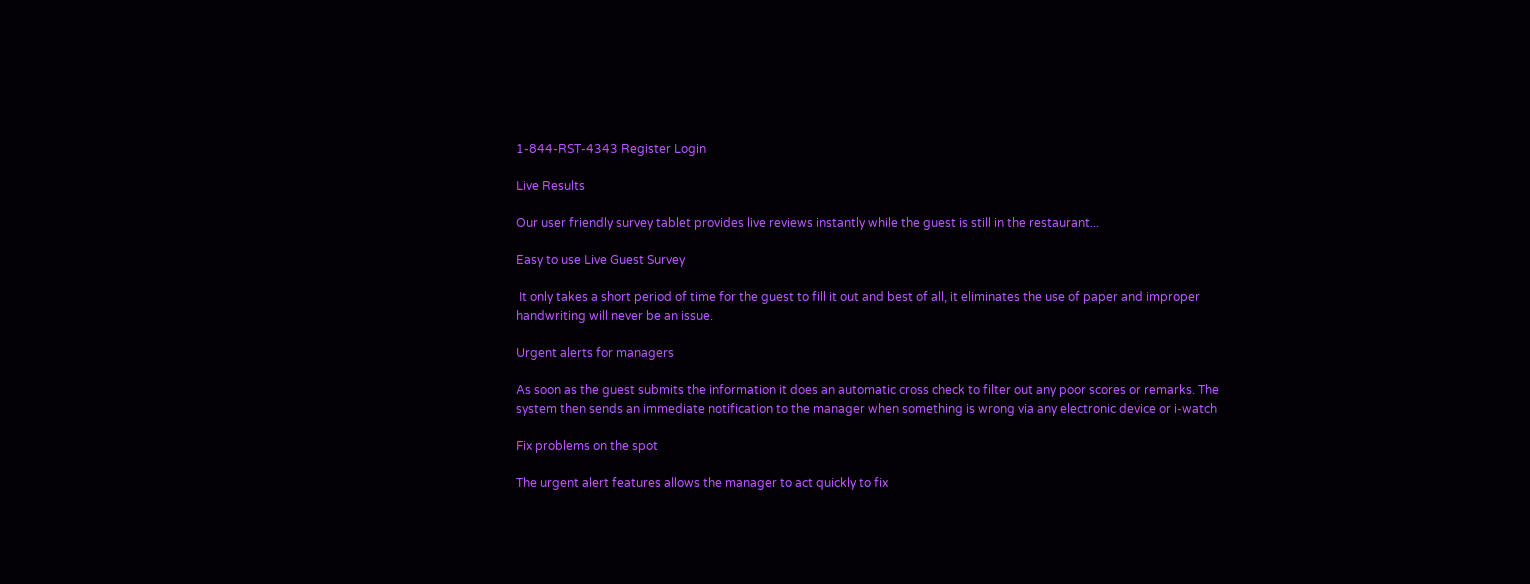1-844-RST-4343 Register Login

Live Results

Our user friendly survey tablet provides live reviews instantly while the guest is still in the restaurant...

Easy to use Live Guest Survey

 It only takes a short period of time for the guest to fill it out and best of all, it eliminates the use of paper and improper handwriting will never be an issue.

Urgent alerts for managers

As soon as the guest submits the information it does an automatic cross check to filter out any poor scores or remarks. The system then sends an immediate notification to the manager when something is wrong via any electronic device or i-watch

Fix problems on the spot

The urgent alert features allows the manager to act quickly to fix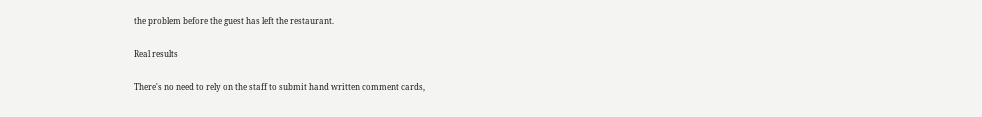the problem before the guest has left the restaurant.

Real results

There's no need to rely on the staff to submit hand written comment cards,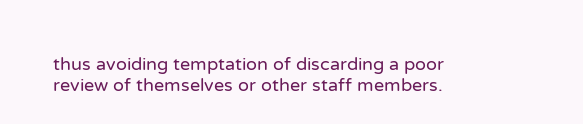thus avoiding temptation of discarding a poor review of themselves or other staff members.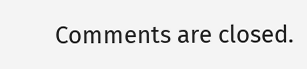Comments are closed.